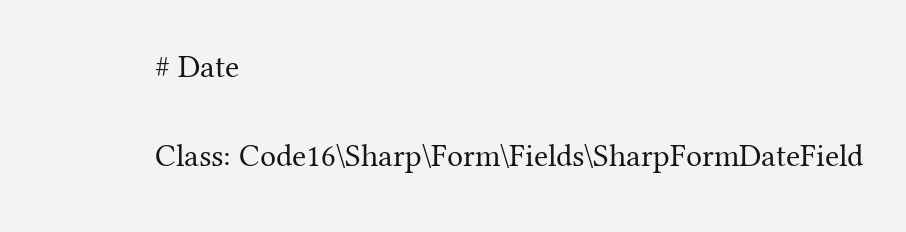# Date

Class: Code16\Sharp\Form\Fields\SharpFormDateField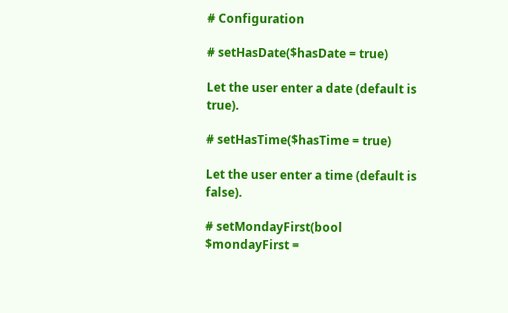# Configuration

# setHasDate($hasDate = true)

Let the user enter a date (default is true).

# setHasTime($hasTime = true)

Let the user enter a time (default is false).

# setMondayFirst(bool $mondayFirst =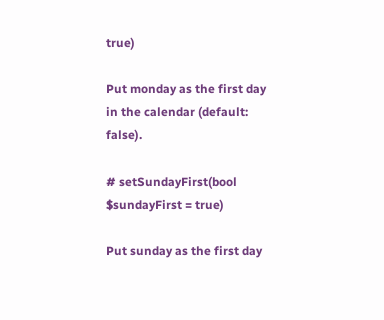true)

Put monday as the first day in the calendar (default: false).

# setSundayFirst(bool $sundayFirst = true)

Put sunday as the first day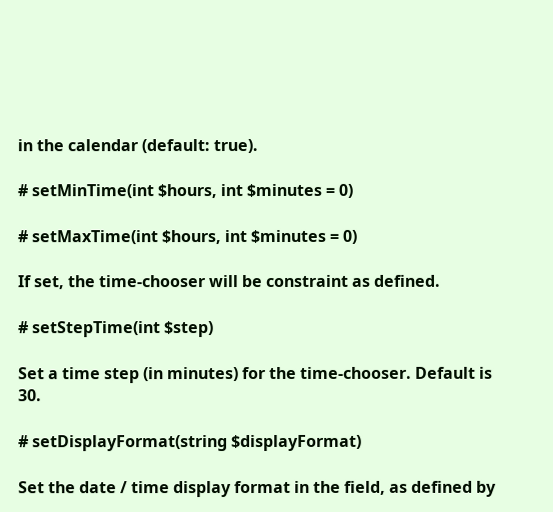in the calendar (default: true).

# setMinTime(int $hours, int $minutes = 0)

# setMaxTime(int $hours, int $minutes = 0)

If set, the time-chooser will be constraint as defined.

# setStepTime(int $step)

Set a time step (in minutes) for the time-chooser. Default is 30.

# setDisplayFormat(string $displayFormat)

Set the date / time display format in the field, as defined by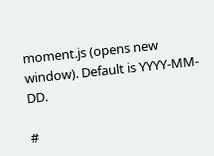moment.js (opens new window). Default is YYYY-MM-DD.

#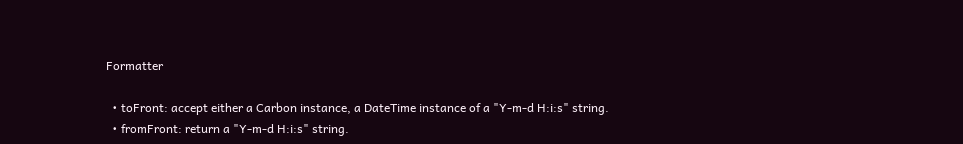Formatter

  • toFront: accept either a Carbon instance, a DateTime instance of a "Y-m-d H:i:s" string.
  • fromFront: return a "Y-m-d H:i:s" string.